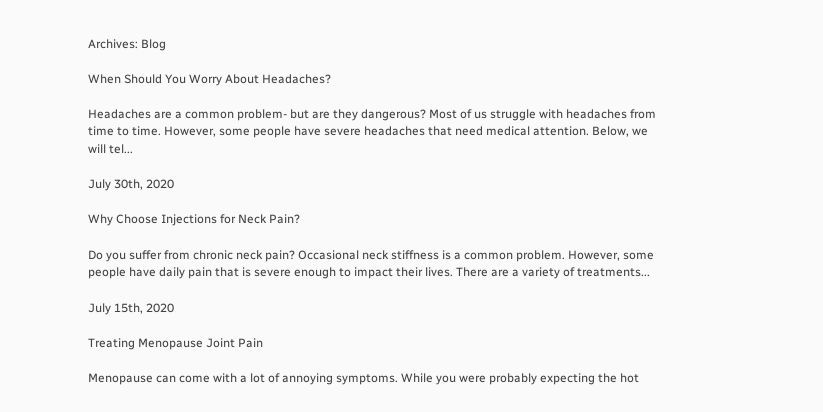Archives: Blog

When Should You Worry About Headaches?

Headaches are a common problem- but are they dangerous? Most of us struggle with headaches from time to time. However, some people have severe headaches that need medical attention. Below, we will tel...

July 30th, 2020

Why Choose Injections for Neck Pain?

Do you suffer from chronic neck pain? Occasional neck stiffness is a common problem. However, some people have daily pain that is severe enough to impact their lives. There are a variety of treatments...

July 15th, 2020

Treating Menopause Joint Pain

Menopause can come with a lot of annoying symptoms. While you were probably expecting the hot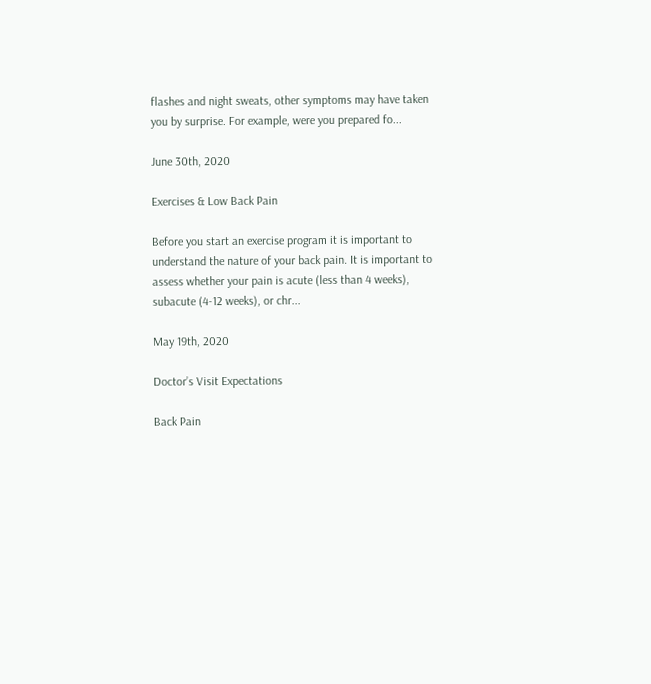flashes and night sweats, other symptoms may have taken you by surprise. For example, were you prepared fo...

June 30th, 2020

Exercises & Low Back Pain

Before you start an exercise program it is important to understand the nature of your back pain. It is important to assess whether your pain is acute (less than 4 weeks), subacute (4-12 weeks), or chr...

May 19th, 2020

Doctor’s Visit Expectations

Back Pain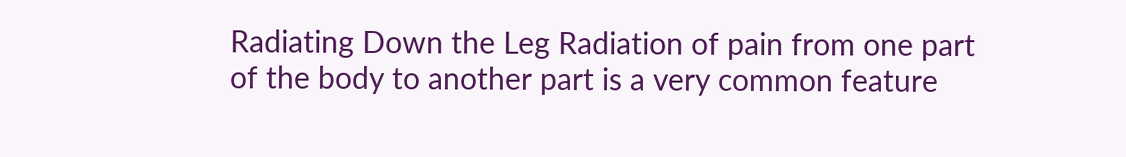Radiating Down the Leg Radiation of pain from one part of the body to another part is a very common feature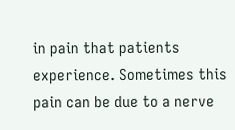in pain that patients experience. Sometimes this pain can be due to a nerve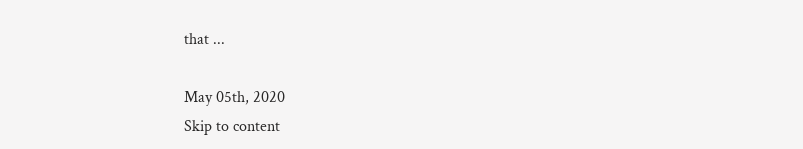that ...

May 05th, 2020
Skip to content